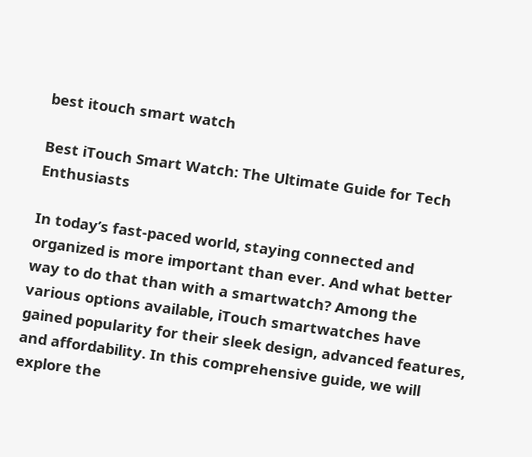best itouch smart watch

Best iTouch Smart Watch: The Ultimate Guide for Tech Enthusiasts

In today’s fast-paced world, staying connected and organized is more important than ever. And what better way to do that than with a smartwatch? Among the various options available, iTouch smartwatches have gained popularity for their sleek design, advanced features, and affordability. In this comprehensive guide, we will explore the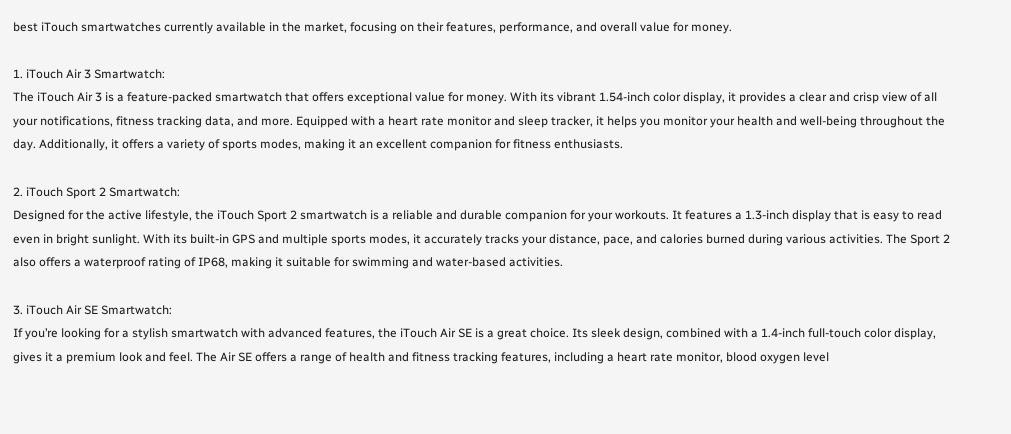best iTouch smartwatches currently available in the market, focusing on their features, performance, and overall value for money.

1. iTouch Air 3 Smartwatch:
The iTouch Air 3 is a feature-packed smartwatch that offers exceptional value for money. With its vibrant 1.54-inch color display, it provides a clear and crisp view of all your notifications, fitness tracking data, and more. Equipped with a heart rate monitor and sleep tracker, it helps you monitor your health and well-being throughout the day. Additionally, it offers a variety of sports modes, making it an excellent companion for fitness enthusiasts.

2. iTouch Sport 2 Smartwatch:
Designed for the active lifestyle, the iTouch Sport 2 smartwatch is a reliable and durable companion for your workouts. It features a 1.3-inch display that is easy to read even in bright sunlight. With its built-in GPS and multiple sports modes, it accurately tracks your distance, pace, and calories burned during various activities. The Sport 2 also offers a waterproof rating of IP68, making it suitable for swimming and water-based activities.

3. iTouch Air SE Smartwatch:
If you’re looking for a stylish smartwatch with advanced features, the iTouch Air SE is a great choice. Its sleek design, combined with a 1.4-inch full-touch color display, gives it a premium look and feel. The Air SE offers a range of health and fitness tracking features, including a heart rate monitor, blood oxygen level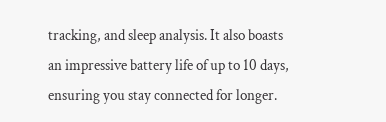tracking, and sleep analysis. It also boasts an impressive battery life of up to 10 days, ensuring you stay connected for longer.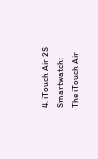4. iTouch Air 2S Smartwatch:
The iTouch Air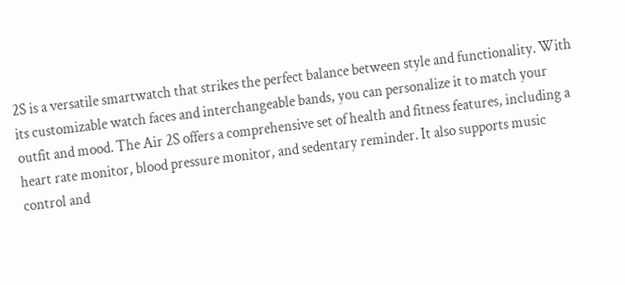2S is a versatile smartwatch that strikes the perfect balance between style and functionality. With its customizable watch faces and interchangeable bands, you can personalize it to match your outfit and mood. The Air 2S offers a comprehensive set of health and fitness features, including a heart rate monitor, blood pressure monitor, and sedentary reminder. It also supports music control and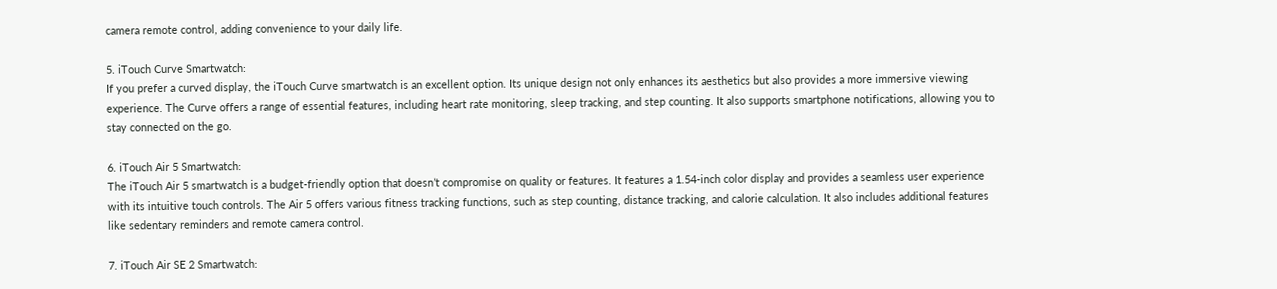camera remote control, adding convenience to your daily life.

5. iTouch Curve Smartwatch:
If you prefer a curved display, the iTouch Curve smartwatch is an excellent option. Its unique design not only enhances its aesthetics but also provides a more immersive viewing experience. The Curve offers a range of essential features, including heart rate monitoring, sleep tracking, and step counting. It also supports smartphone notifications, allowing you to stay connected on the go.

6. iTouch Air 5 Smartwatch:
The iTouch Air 5 smartwatch is a budget-friendly option that doesn’t compromise on quality or features. It features a 1.54-inch color display and provides a seamless user experience with its intuitive touch controls. The Air 5 offers various fitness tracking functions, such as step counting, distance tracking, and calorie calculation. It also includes additional features like sedentary reminders and remote camera control.

7. iTouch Air SE 2 Smartwatch: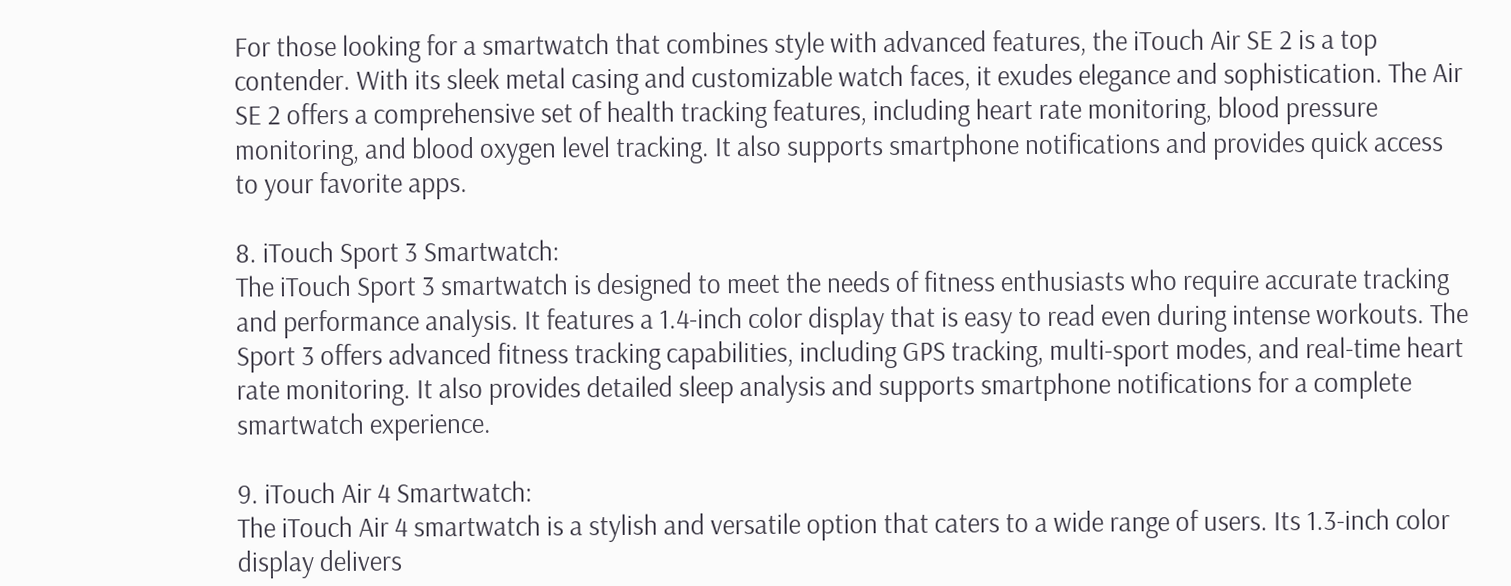For those looking for a smartwatch that combines style with advanced features, the iTouch Air SE 2 is a top contender. With its sleek metal casing and customizable watch faces, it exudes elegance and sophistication. The Air SE 2 offers a comprehensive set of health tracking features, including heart rate monitoring, blood pressure monitoring, and blood oxygen level tracking. It also supports smartphone notifications and provides quick access to your favorite apps.

8. iTouch Sport 3 Smartwatch:
The iTouch Sport 3 smartwatch is designed to meet the needs of fitness enthusiasts who require accurate tracking and performance analysis. It features a 1.4-inch color display that is easy to read even during intense workouts. The Sport 3 offers advanced fitness tracking capabilities, including GPS tracking, multi-sport modes, and real-time heart rate monitoring. It also provides detailed sleep analysis and supports smartphone notifications for a complete smartwatch experience.

9. iTouch Air 4 Smartwatch:
The iTouch Air 4 smartwatch is a stylish and versatile option that caters to a wide range of users. Its 1.3-inch color display delivers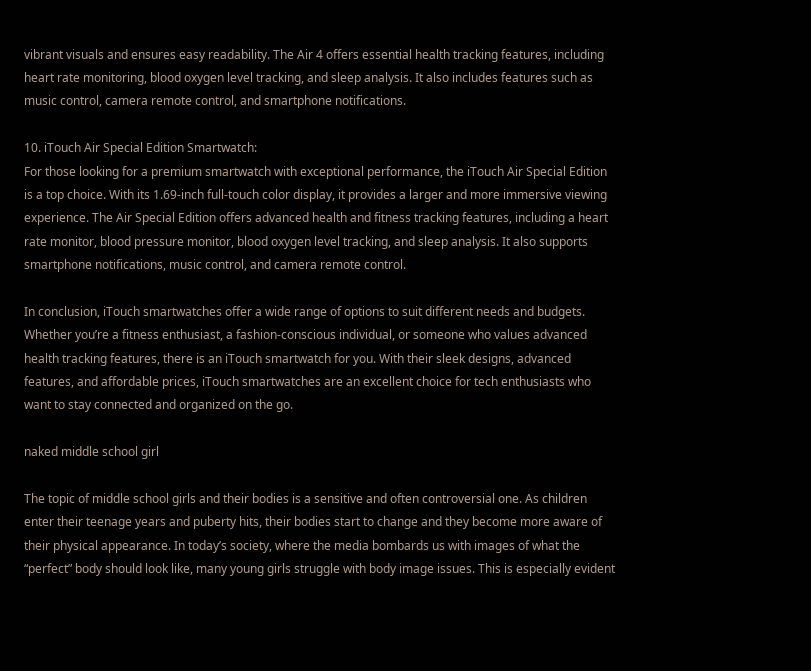vibrant visuals and ensures easy readability. The Air 4 offers essential health tracking features, including heart rate monitoring, blood oxygen level tracking, and sleep analysis. It also includes features such as music control, camera remote control, and smartphone notifications.

10. iTouch Air Special Edition Smartwatch:
For those looking for a premium smartwatch with exceptional performance, the iTouch Air Special Edition is a top choice. With its 1.69-inch full-touch color display, it provides a larger and more immersive viewing experience. The Air Special Edition offers advanced health and fitness tracking features, including a heart rate monitor, blood pressure monitor, blood oxygen level tracking, and sleep analysis. It also supports smartphone notifications, music control, and camera remote control.

In conclusion, iTouch smartwatches offer a wide range of options to suit different needs and budgets. Whether you’re a fitness enthusiast, a fashion-conscious individual, or someone who values advanced health tracking features, there is an iTouch smartwatch for you. With their sleek designs, advanced features, and affordable prices, iTouch smartwatches are an excellent choice for tech enthusiasts who want to stay connected and organized on the go.

naked middle school girl

The topic of middle school girls and their bodies is a sensitive and often controversial one. As children enter their teenage years and puberty hits, their bodies start to change and they become more aware of their physical appearance. In today’s society, where the media bombards us with images of what the “perfect” body should look like, many young girls struggle with body image issues. This is especially evident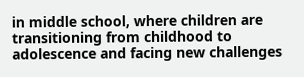in middle school, where children are transitioning from childhood to adolescence and facing new challenges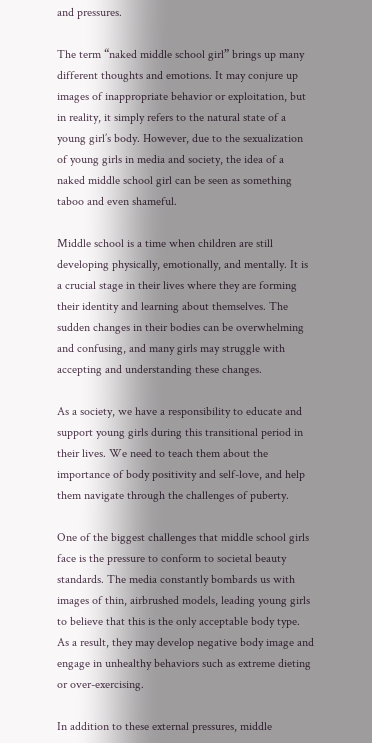and pressures.

The term “naked middle school girl” brings up many different thoughts and emotions. It may conjure up images of inappropriate behavior or exploitation, but in reality, it simply refers to the natural state of a young girl’s body. However, due to the sexualization of young girls in media and society, the idea of a naked middle school girl can be seen as something taboo and even shameful.

Middle school is a time when children are still developing physically, emotionally, and mentally. It is a crucial stage in their lives where they are forming their identity and learning about themselves. The sudden changes in their bodies can be overwhelming and confusing, and many girls may struggle with accepting and understanding these changes.

As a society, we have a responsibility to educate and support young girls during this transitional period in their lives. We need to teach them about the importance of body positivity and self-love, and help them navigate through the challenges of puberty.

One of the biggest challenges that middle school girls face is the pressure to conform to societal beauty standards. The media constantly bombards us with images of thin, airbrushed models, leading young girls to believe that this is the only acceptable body type. As a result, they may develop negative body image and engage in unhealthy behaviors such as extreme dieting or over-exercising.

In addition to these external pressures, middle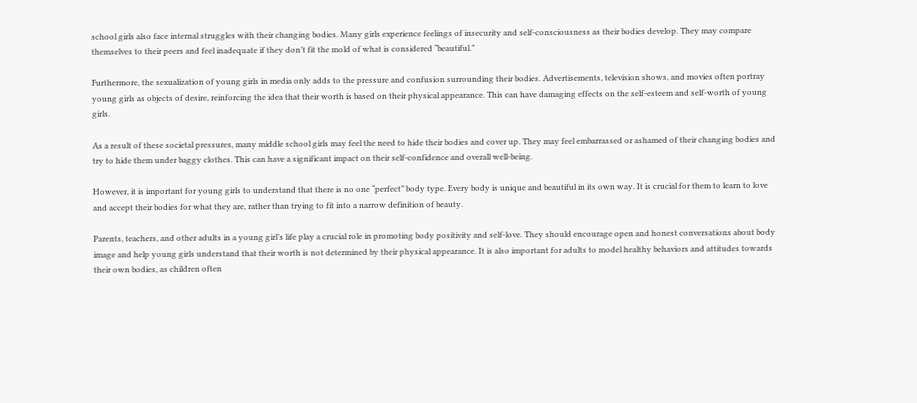school girls also face internal struggles with their changing bodies. Many girls experience feelings of insecurity and self-consciousness as their bodies develop. They may compare themselves to their peers and feel inadequate if they don’t fit the mold of what is considered “beautiful.”

Furthermore, the sexualization of young girls in media only adds to the pressure and confusion surrounding their bodies. Advertisements, television shows, and movies often portray young girls as objects of desire, reinforcing the idea that their worth is based on their physical appearance. This can have damaging effects on the self-esteem and self-worth of young girls.

As a result of these societal pressures, many middle school girls may feel the need to hide their bodies and cover up. They may feel embarrassed or ashamed of their changing bodies and try to hide them under baggy clothes. This can have a significant impact on their self-confidence and overall well-being.

However, it is important for young girls to understand that there is no one “perfect” body type. Every body is unique and beautiful in its own way. It is crucial for them to learn to love and accept their bodies for what they are, rather than trying to fit into a narrow definition of beauty.

Parents, teachers, and other adults in a young girl’s life play a crucial role in promoting body positivity and self-love. They should encourage open and honest conversations about body image and help young girls understand that their worth is not determined by their physical appearance. It is also important for adults to model healthy behaviors and attitudes towards their own bodies, as children often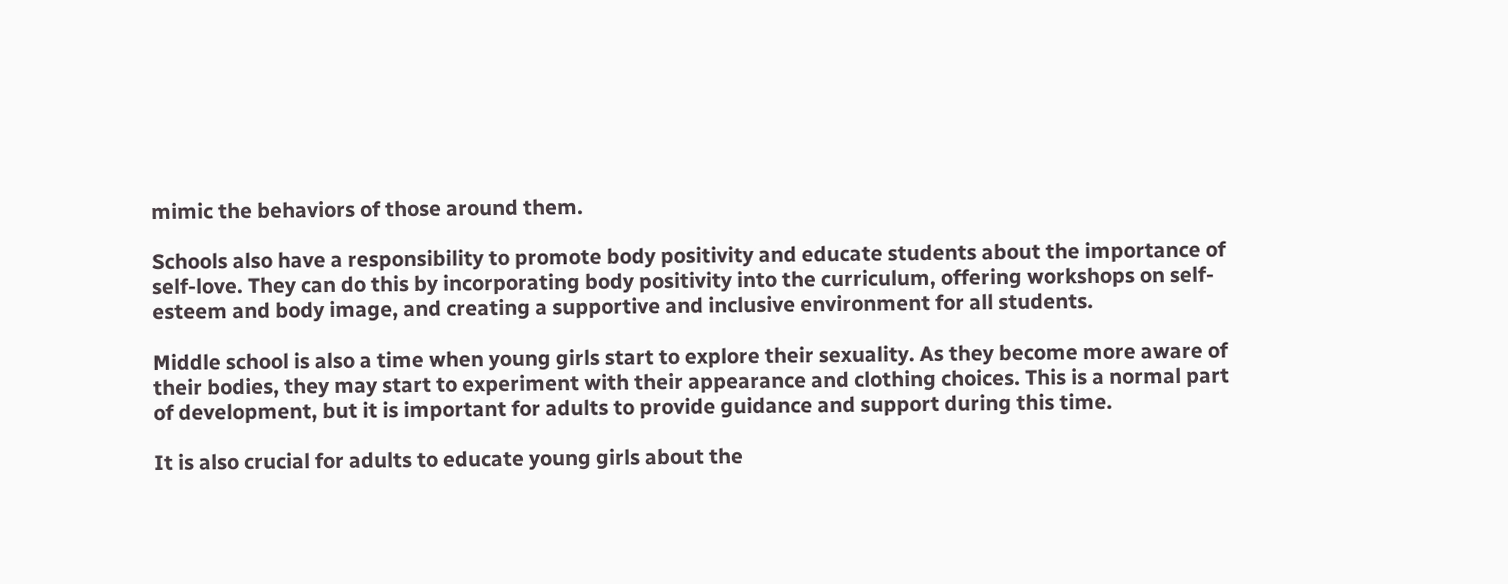mimic the behaviors of those around them.

Schools also have a responsibility to promote body positivity and educate students about the importance of self-love. They can do this by incorporating body positivity into the curriculum, offering workshops on self-esteem and body image, and creating a supportive and inclusive environment for all students.

Middle school is also a time when young girls start to explore their sexuality. As they become more aware of their bodies, they may start to experiment with their appearance and clothing choices. This is a normal part of development, but it is important for adults to provide guidance and support during this time.

It is also crucial for adults to educate young girls about the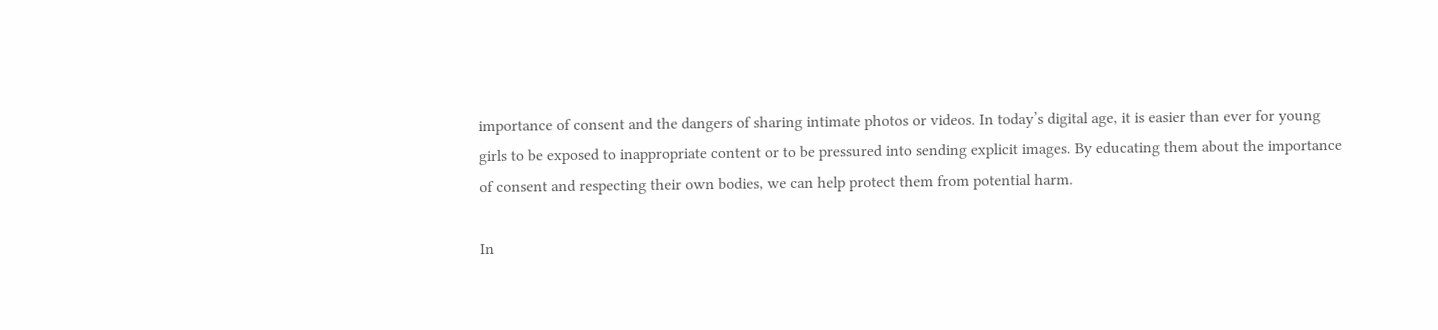importance of consent and the dangers of sharing intimate photos or videos. In today’s digital age, it is easier than ever for young girls to be exposed to inappropriate content or to be pressured into sending explicit images. By educating them about the importance of consent and respecting their own bodies, we can help protect them from potential harm.

In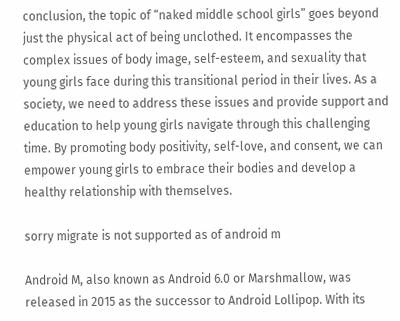conclusion, the topic of “naked middle school girls” goes beyond just the physical act of being unclothed. It encompasses the complex issues of body image, self-esteem, and sexuality that young girls face during this transitional period in their lives. As a society, we need to address these issues and provide support and education to help young girls navigate through this challenging time. By promoting body positivity, self-love, and consent, we can empower young girls to embrace their bodies and develop a healthy relationship with themselves.

sorry migrate is not supported as of android m

Android M, also known as Android 6.0 or Marshmallow, was released in 2015 as the successor to Android Lollipop. With its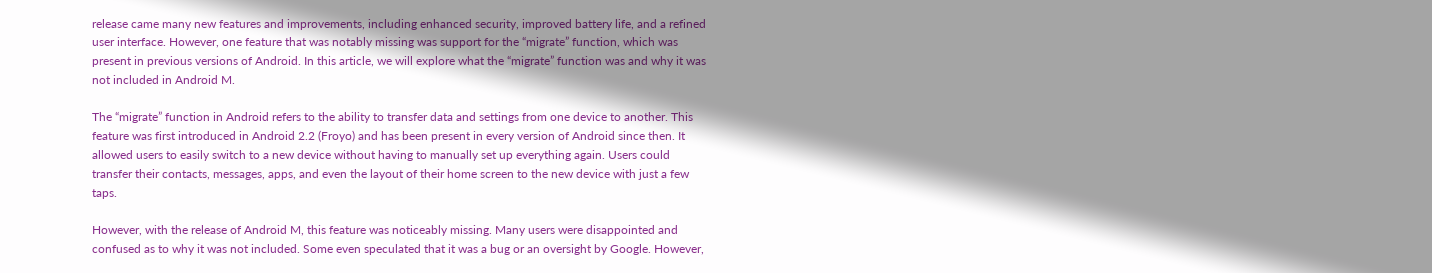release came many new features and improvements, including enhanced security, improved battery life, and a refined user interface. However, one feature that was notably missing was support for the “migrate” function, which was present in previous versions of Android. In this article, we will explore what the “migrate” function was and why it was not included in Android M.

The “migrate” function in Android refers to the ability to transfer data and settings from one device to another. This feature was first introduced in Android 2.2 (Froyo) and has been present in every version of Android since then. It allowed users to easily switch to a new device without having to manually set up everything again. Users could transfer their contacts, messages, apps, and even the layout of their home screen to the new device with just a few taps.

However, with the release of Android M, this feature was noticeably missing. Many users were disappointed and confused as to why it was not included. Some even speculated that it was a bug or an oversight by Google. However,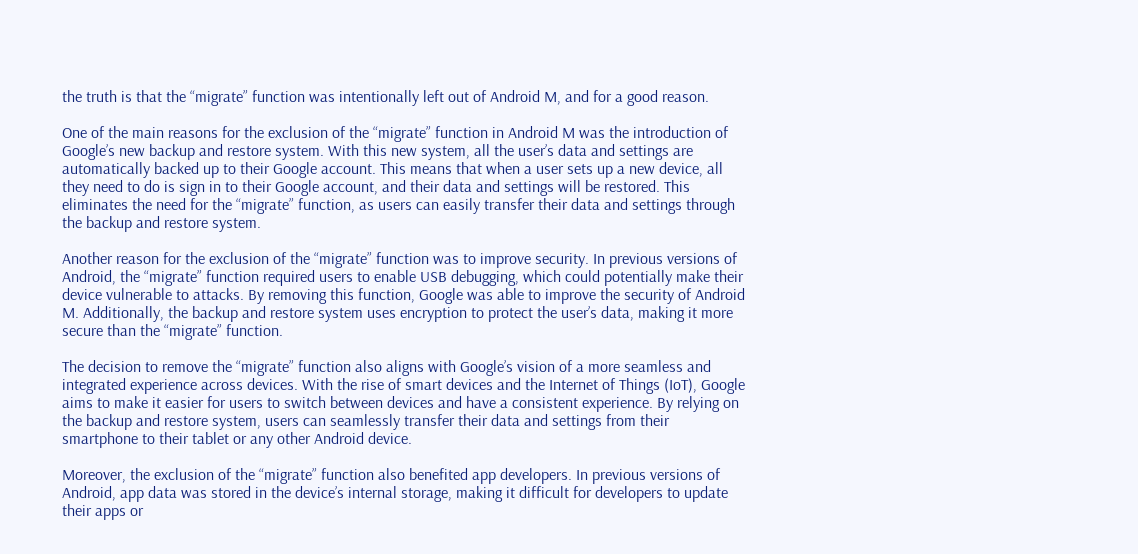the truth is that the “migrate” function was intentionally left out of Android M, and for a good reason.

One of the main reasons for the exclusion of the “migrate” function in Android M was the introduction of Google’s new backup and restore system. With this new system, all the user’s data and settings are automatically backed up to their Google account. This means that when a user sets up a new device, all they need to do is sign in to their Google account, and their data and settings will be restored. This eliminates the need for the “migrate” function, as users can easily transfer their data and settings through the backup and restore system.

Another reason for the exclusion of the “migrate” function was to improve security. In previous versions of Android, the “migrate” function required users to enable USB debugging, which could potentially make their device vulnerable to attacks. By removing this function, Google was able to improve the security of Android M. Additionally, the backup and restore system uses encryption to protect the user’s data, making it more secure than the “migrate” function.

The decision to remove the “migrate” function also aligns with Google’s vision of a more seamless and integrated experience across devices. With the rise of smart devices and the Internet of Things (IoT), Google aims to make it easier for users to switch between devices and have a consistent experience. By relying on the backup and restore system, users can seamlessly transfer their data and settings from their smartphone to their tablet or any other Android device.

Moreover, the exclusion of the “migrate” function also benefited app developers. In previous versions of Android, app data was stored in the device’s internal storage, making it difficult for developers to update their apps or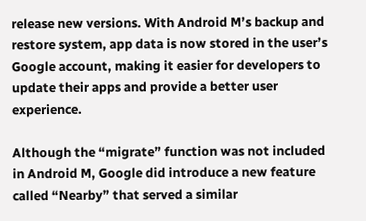release new versions. With Android M’s backup and restore system, app data is now stored in the user’s Google account, making it easier for developers to update their apps and provide a better user experience.

Although the “migrate” function was not included in Android M, Google did introduce a new feature called “Nearby” that served a similar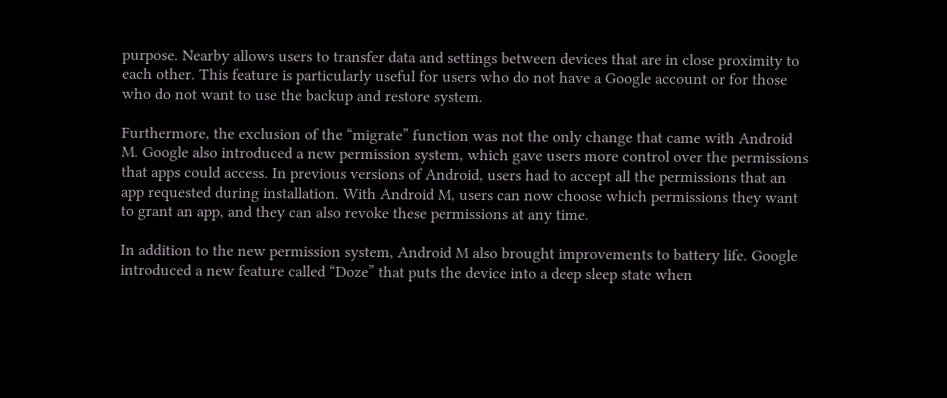purpose. Nearby allows users to transfer data and settings between devices that are in close proximity to each other. This feature is particularly useful for users who do not have a Google account or for those who do not want to use the backup and restore system.

Furthermore, the exclusion of the “migrate” function was not the only change that came with Android M. Google also introduced a new permission system, which gave users more control over the permissions that apps could access. In previous versions of Android, users had to accept all the permissions that an app requested during installation. With Android M, users can now choose which permissions they want to grant an app, and they can also revoke these permissions at any time.

In addition to the new permission system, Android M also brought improvements to battery life. Google introduced a new feature called “Doze” that puts the device into a deep sleep state when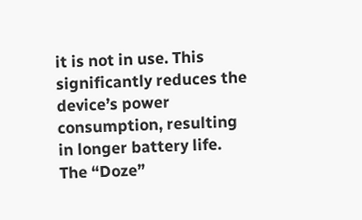it is not in use. This significantly reduces the device’s power consumption, resulting in longer battery life. The “Doze”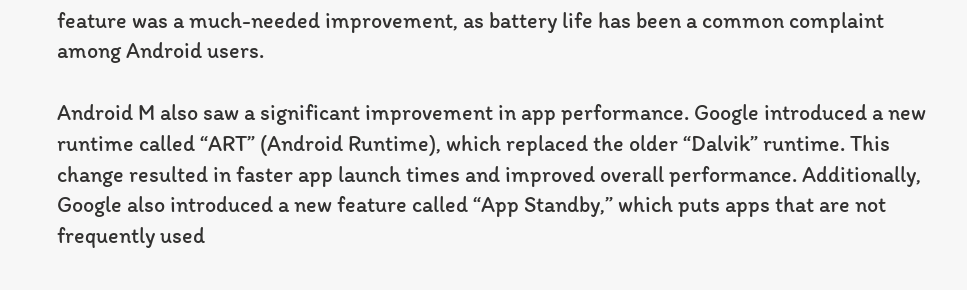feature was a much-needed improvement, as battery life has been a common complaint among Android users.

Android M also saw a significant improvement in app performance. Google introduced a new runtime called “ART” (Android Runtime), which replaced the older “Dalvik” runtime. This change resulted in faster app launch times and improved overall performance. Additionally, Google also introduced a new feature called “App Standby,” which puts apps that are not frequently used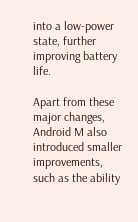into a low-power state, further improving battery life.

Apart from these major changes, Android M also introduced smaller improvements, such as the ability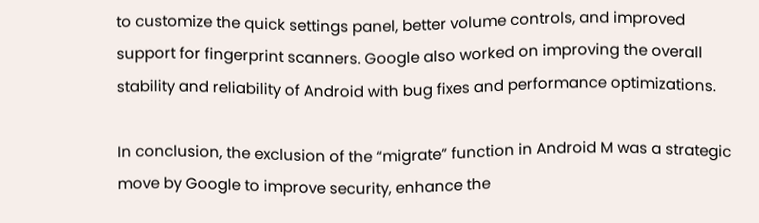to customize the quick settings panel, better volume controls, and improved support for fingerprint scanners. Google also worked on improving the overall stability and reliability of Android with bug fixes and performance optimizations.

In conclusion, the exclusion of the “migrate” function in Android M was a strategic move by Google to improve security, enhance the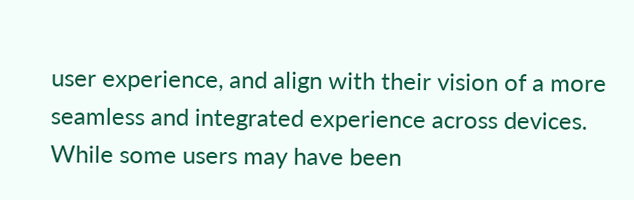user experience, and align with their vision of a more seamless and integrated experience across devices. While some users may have been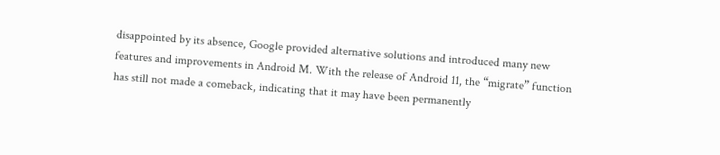disappointed by its absence, Google provided alternative solutions and introduced many new features and improvements in Android M. With the release of Android 11, the “migrate” function has still not made a comeback, indicating that it may have been permanently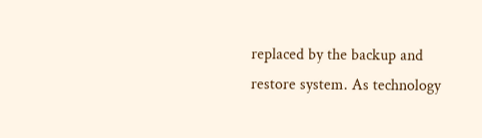replaced by the backup and restore system. As technology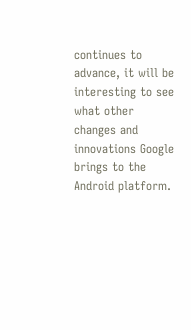continues to advance, it will be interesting to see what other changes and innovations Google brings to the Android platform.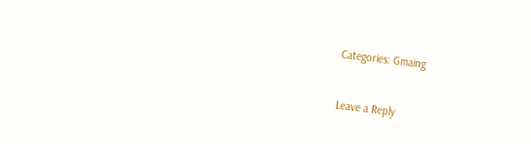Categories: Gmaing


Leave a Reply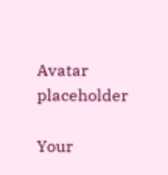Avatar placeholder

Your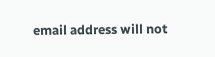email address will not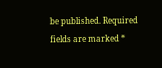be published. Required fields are marked *